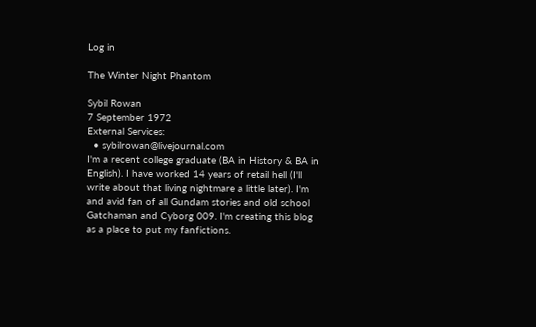Log in

The Winter Night Phantom

Sybil Rowan
7 September 1972
External Services:
  • sybilrowan@livejournal.com
I'm a recent college graduate (BA in History & BA in English). I have worked 14 years of retail hell (I'll write about that living nightmare a little later). I'm and avid fan of all Gundam stories and old school Gatchaman and Cyborg 009. I'm creating this blog as a place to put my fanfictions.